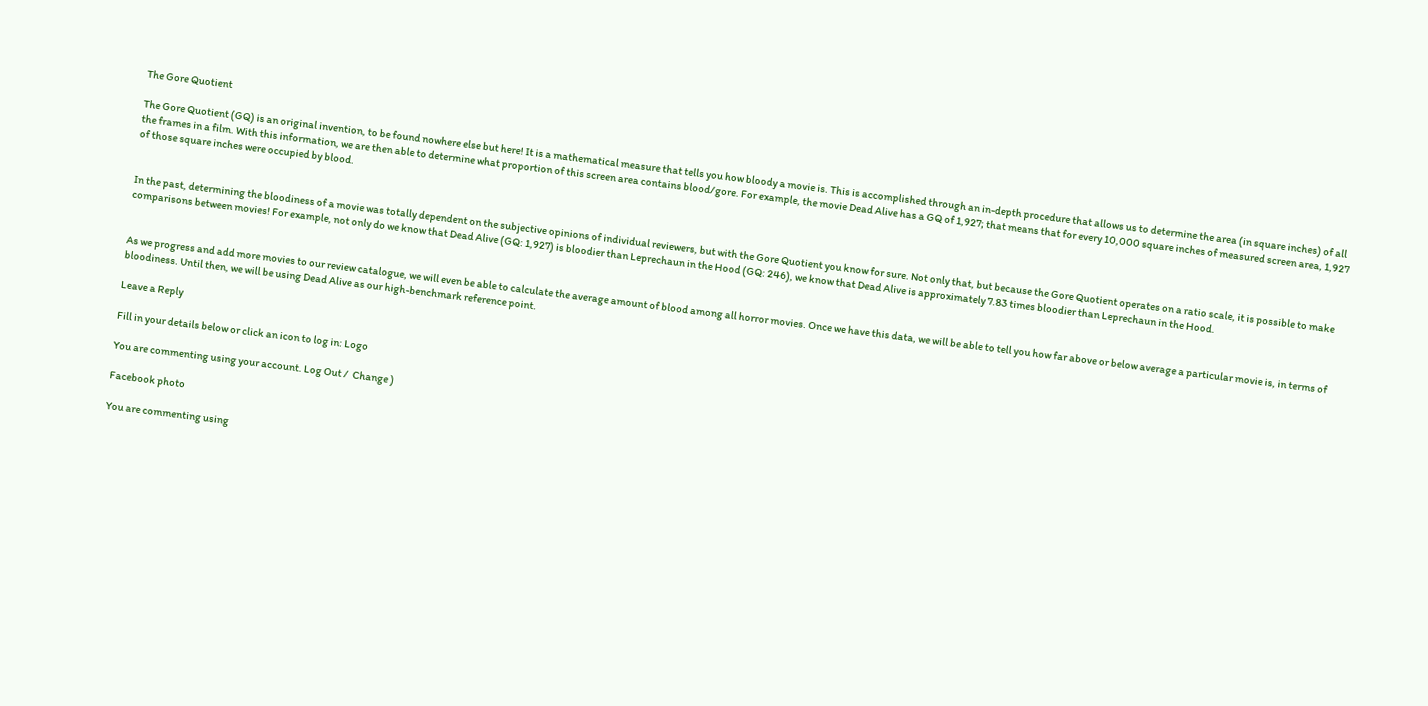The Gore Quotient

The Gore Quotient (GQ) is an original invention, to be found nowhere else but here! It is a mathematical measure that tells you how bloody a movie is. This is accomplished through an in-depth procedure that allows us to determine the area (in square inches) of all the frames in a film. With this information, we are then able to determine what proportion of this screen area contains blood/gore. For example, the movie Dead Alive has a GQ of 1,927; that means that for every 10,000 square inches of measured screen area, 1,927 of those square inches were occupied by blood.


In the past, determining the bloodiness of a movie was totally dependent on the subjective opinions of individual reviewers, but with the Gore Quotient you know for sure. Not only that, but because the Gore Quotient operates on a ratio scale, it is possible to make comparisons between movies! For example, not only do we know that Dead Alive (GQ: 1,927) is bloodier than Leprechaun in the Hood (GQ: 246), we know that Dead Alive is approximately 7.83 times bloodier than Leprechaun in the Hood.


As we progress and add more movies to our review catalogue, we will even be able to calculate the average amount of blood among all horror movies. Once we have this data, we will be able to tell you how far above or below average a particular movie is, in terms of bloodiness. Until then, we will be using Dead Alive as our high-benchmark reference point.

Leave a Reply

Fill in your details below or click an icon to log in: Logo

You are commenting using your account. Log Out /  Change )

Facebook photo

You are commenting using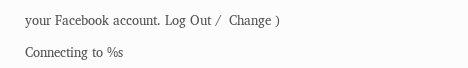your Facebook account. Log Out /  Change )

Connecting to %s